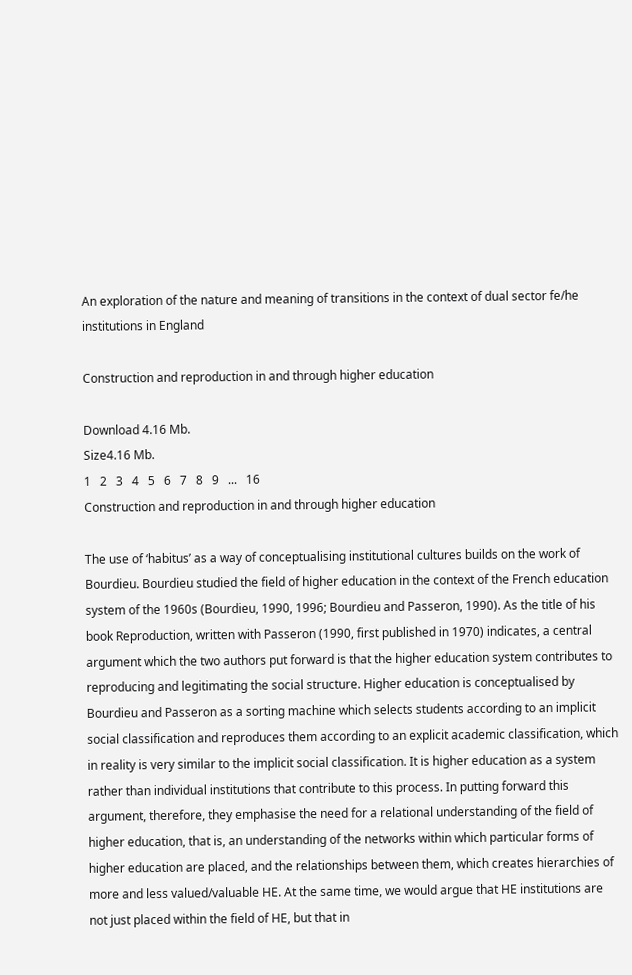An exploration of the nature and meaning of transitions in the context of dual sector fe/he institutions in England

Construction and reproduction in and through higher education

Download 4.16 Mb.
Size4.16 Mb.
1   2   3   4   5   6   7   8   9   ...   16
Construction and reproduction in and through higher education

The use of ‘habitus’ as a way of conceptualising institutional cultures builds on the work of Bourdieu. Bourdieu studied the field of higher education in the context of the French education system of the 1960s (Bourdieu, 1990, 1996; Bourdieu and Passeron, 1990). As the title of his book Reproduction, written with Passeron (1990, first published in 1970) indicates, a central argument which the two authors put forward is that the higher education system contributes to reproducing and legitimating the social structure. Higher education is conceptualised by Bourdieu and Passeron as a sorting machine which selects students according to an implicit social classification and reproduces them according to an explicit academic classification, which in reality is very similar to the implicit social classification. It is higher education as a system rather than individual institutions that contribute to this process. In putting forward this argument, therefore, they emphasise the need for a relational understanding of the field of higher education, that is, an understanding of the networks within which particular forms of higher education are placed, and the relationships between them, which creates hierarchies of more and less valued/valuable HE. At the same time, we would argue that HE institutions are not just placed within the field of HE, but that in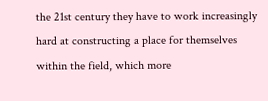the 21st century they have to work increasingly hard at constructing a place for themselves within the field, which more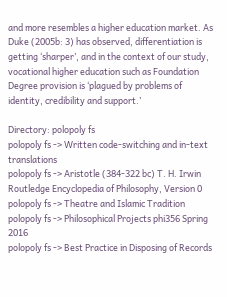and more resembles a higher education market. As Duke (2005b: 3) has observed, differentiation is getting ‘sharper’, and in the context of our study, vocational higher education such as Foundation Degree provision is ‘plagued by problems of identity, credibility and support.’

Directory: polopoly fs
polopoly fs -> Written code-switching and in-text translations
polopoly fs -> Aristotle (384-322 bc) T. H. Irwin Routledge Encyclopedia of Philosophy, Version 0
polopoly fs -> Theatre and Islamic Tradition
polopoly fs -> Philosophical Projects phi356 Spring 2016
polopoly fs -> Best Practice in Disposing of Records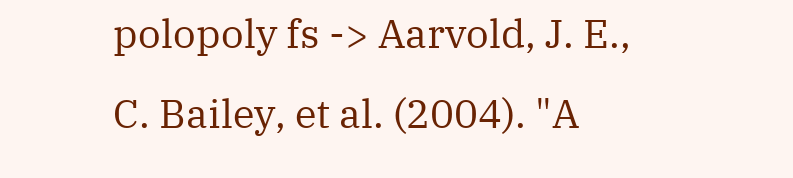polopoly fs -> Aarvold, J. E., C. Bailey, et al. (2004). "A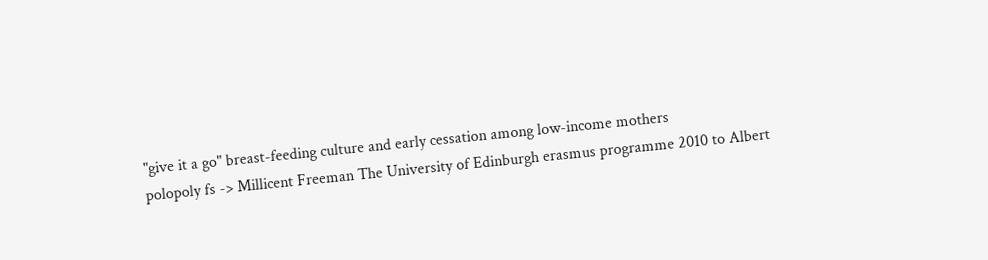"give it a go" breast-feeding culture and early cessation among low-income mothers
polopoly fs -> Millicent Freeman The University of Edinburgh erasmus programme 2010 to Albert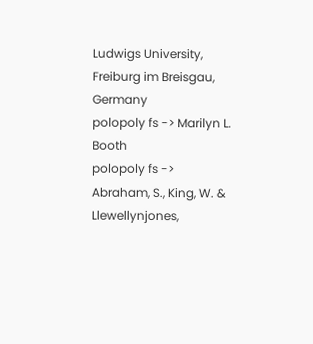Ludwigs University, Freiburg im Breisgau, Germany
polopoly fs -> Marilyn L. Booth
polopoly fs -> Abraham, S., King, W. & Llewellynjones,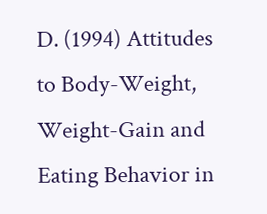D. (1994) Attitudes to Body-Weight, Weight-Gain and Eating Behavior in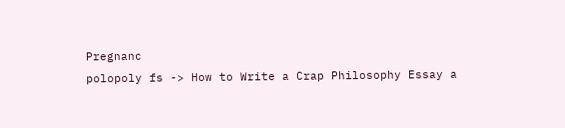Pregnanc
polopoly fs -> How to Write a Crap Philosophy Essay a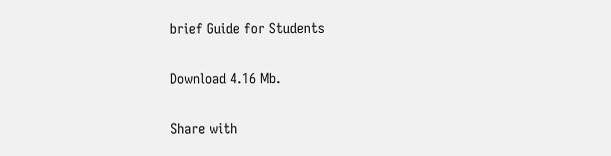brief Guide for Students

Download 4.16 Mb.

Share with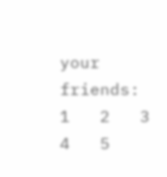your friends:
1   2   3   4   5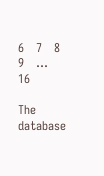6   7   8   9   ...   16

The database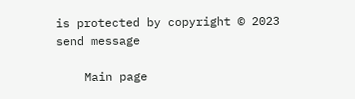is protected by copyright © 2023
send message

    Main page